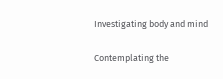Investigating body and mind

Contemplating the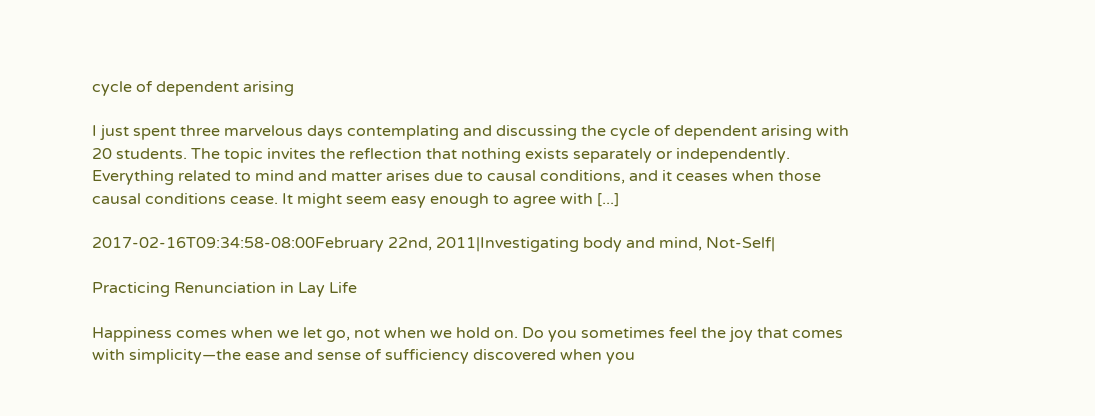cycle of dependent arising

I just spent three marvelous days contemplating and discussing the cycle of dependent arising with 20 students. The topic invites the reflection that nothing exists separately or independently. Everything related to mind and matter arises due to causal conditions, and it ceases when those causal conditions cease. It might seem easy enough to agree with [...]

2017-02-16T09:34:58-08:00February 22nd, 2011|Investigating body and mind, Not-Self|

Practicing Renunciation in Lay Life

Happiness comes when we let go, not when we hold on. Do you sometimes feel the joy that comes with simplicity—the ease and sense of sufficiency discovered when you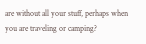are without all your stuff, perhaps when you are traveling or camping?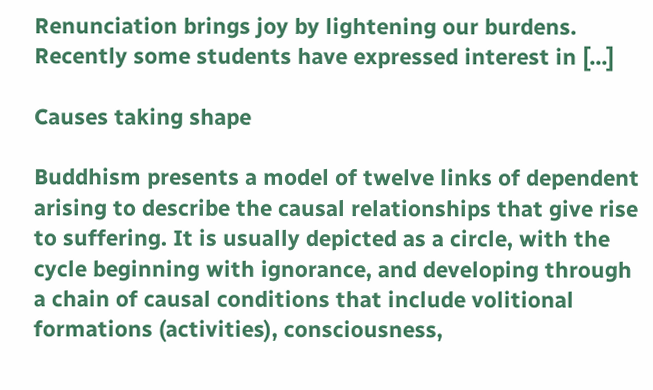Renunciation brings joy by lightening our burdens. Recently some students have expressed interest in [...]

Causes taking shape

Buddhism presents a model of twelve links of dependent arising to describe the causal relationships that give rise to suffering. It is usually depicted as a circle, with the cycle beginning with ignorance, and developing through a chain of causal conditions that include volitional formations (activities), consciousness,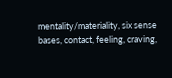mentality/materiality, six sense bases, contact, feeling, craving,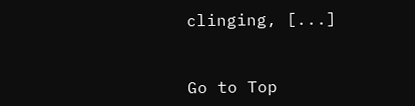clinging, [...]


Go to Top